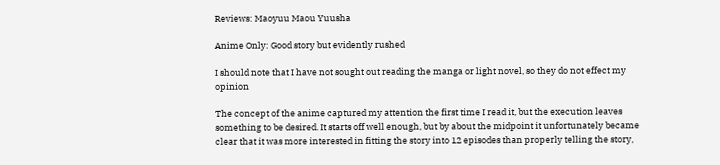Reviews: Maoyuu Maou Yuusha

Anime Only: Good story but evidently rushed

I should note that I have not sought out reading the manga or light novel, so they do not effect my opinion

The concept of the anime captured my attention the first time I read it, but the execution leaves something to be desired. It starts off well enough, but by about the midpoint it unfortunately became clear that it was more interested in fitting the story into 12 episodes than properly telling the story,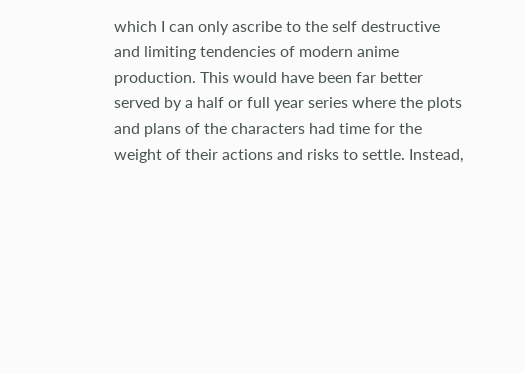which I can only ascribe to the self destructive and limiting tendencies of modern anime production. This would have been far better served by a half or full year series where the plots and plans of the characters had time for the weight of their actions and risks to settle. Instead,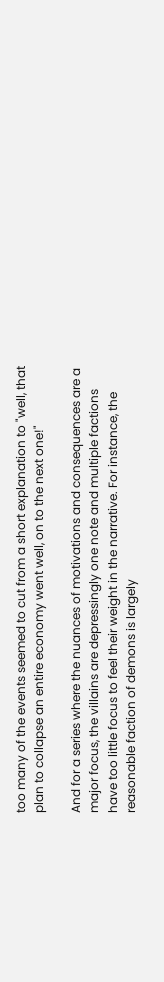too many of the events seemed to cut from a short explanation to "well, that plan to collapse an entire economy went well, on to the next one!"

And for a series where the nuances of motivations and consequences are a major focus, the villains are depressingly one note and multiple factions have too little focus to feel their weight in the narrative. For instance, the reasonable faction of demons is largely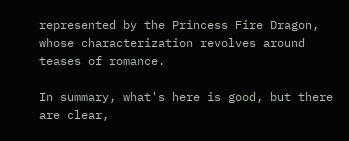represented by the Princess Fire Dragon, whose characterization revolves around teases of romance.

In summary, what's here is good, but there are clear,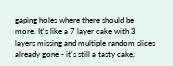gaping holes where there should be more. It's like a 7 layer cake with 3 layers missing and multiple random slices already gone - it's still a tasty cake,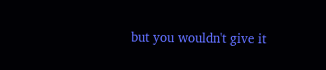but you wouldn't give it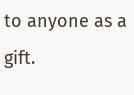to anyone as a gift.